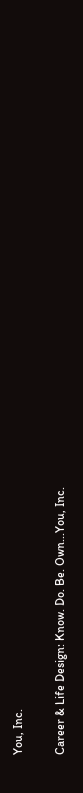You, Inc.

Career & Life Design: Know. Do. Be. Own...You, Inc.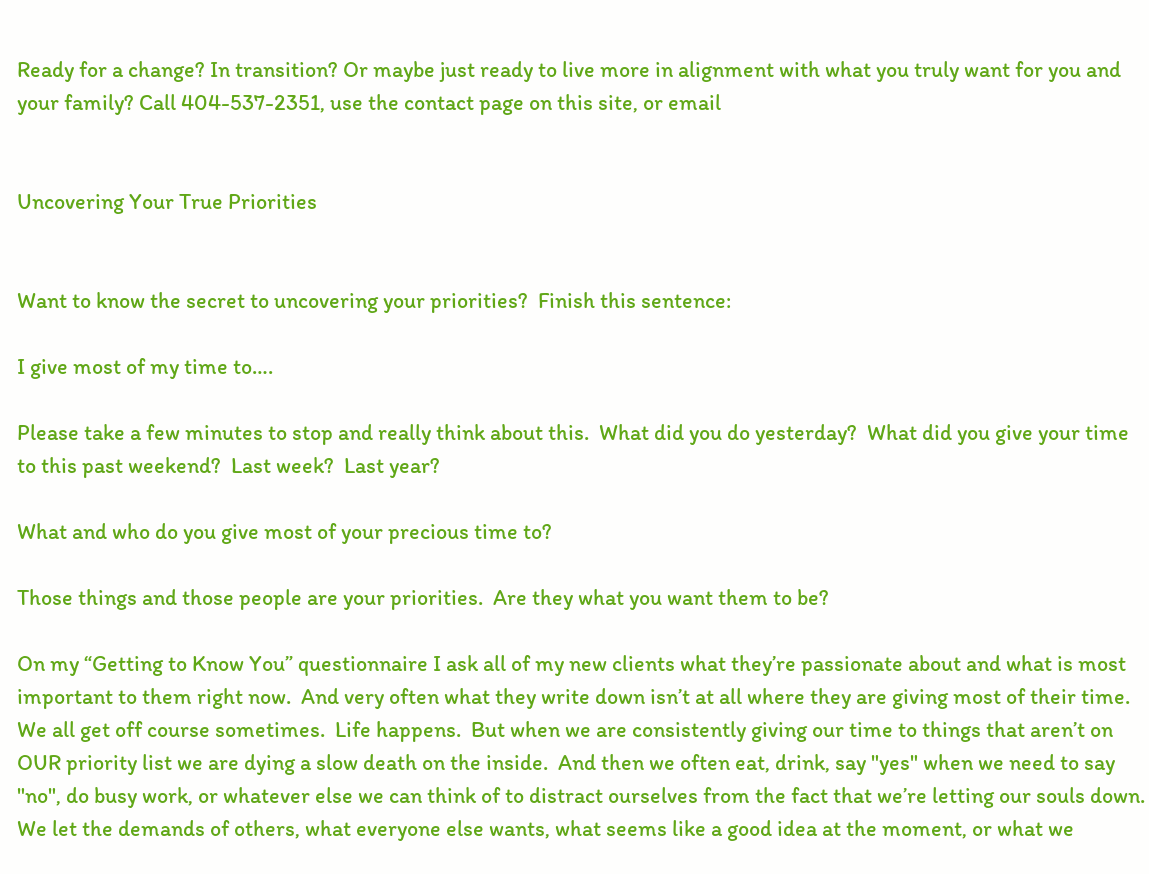Ready for a change? In transition? Or maybe just ready to live more in alignment with what you truly want for you and your family? Call 404-537-2351, use the contact page on this site, or email


Uncovering Your True Priorities


Want to know the secret to uncovering your priorities?  Finish this sentence:

I give most of my time to….

Please take a few minutes to stop and really think about this.  What did you do yesterday?  What did you give your time to this past weekend?  Last week?  Last year?

What and who do you give most of your precious time to?

Those things and those people are your priorities.  Are they what you want them to be?

On my “Getting to Know You” questionnaire I ask all of my new clients what they’re passionate about and what is most important to them right now.  And very often what they write down isn’t at all where they are giving most of their time.  We all get off course sometimes.  Life happens.  But when we are consistently giving our time to things that aren’t on OUR priority list we are dying a slow death on the inside.  And then we often eat, drink, say "yes" when we need to say "no", do busy work, or whatever else we can think of to distract ourselves from the fact that we’re letting our souls down.  We let the demands of others, what everyone else wants, what seems like a good idea at the moment, or what we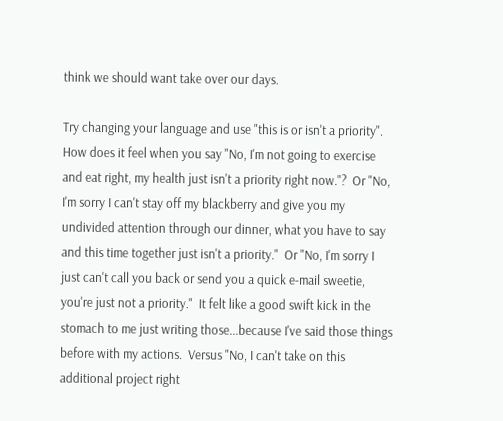think we should want take over our days.

Try changing your language and use "this is or isn't a priority".  How does it feel when you say "No, I'm not going to exercise and eat right, my health just isn't a priority right now."?  Or "No, I'm sorry I can't stay off my blackberry and give you my undivided attention through our dinner, what you have to say and this time together just isn't a priority."  Or "No, I'm sorry I just can't call you back or send you a quick e-mail sweetie, you're just not a priority."  It felt like a good swift kick in the stomach to me just writing those...because I've said those things before with my actions.  Versus "No, I can't take on this additional project right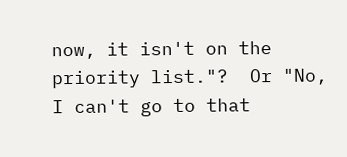now, it isn't on the priority list."?  Or "No, I can't go to that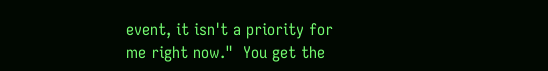event, it isn't a priority for me right now."  You get the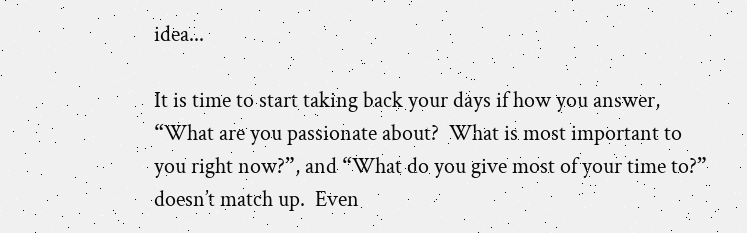idea...

It is time to start taking back your days if how you answer, “What are you passionate about?  What is most important to you right now?”, and “What do you give most of your time to?” doesn’t match up.  Even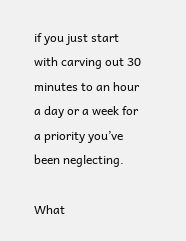if you just start with carving out 30 minutes to an hour a day or a week for a priority you’ve been neglecting.

What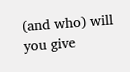(and who) will you give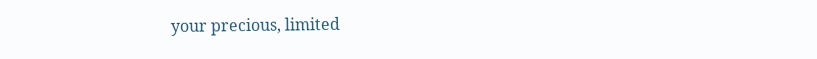your precious, limited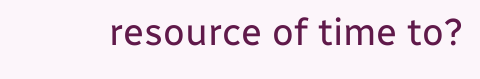resource of time to?